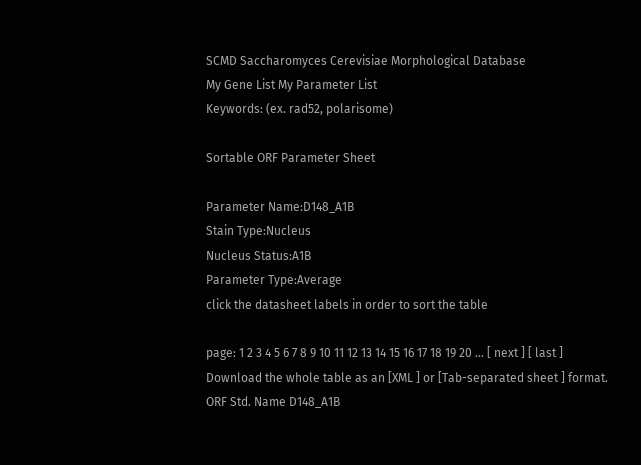SCMD Saccharomyces Cerevisiae Morphological Database
My Gene List My Parameter List
Keywords: (ex. rad52, polarisome)

Sortable ORF Parameter Sheet

Parameter Name:D148_A1B
Stain Type:Nucleus
Nucleus Status:A1B
Parameter Type:Average
click the datasheet labels in order to sort the table

page: 1 2 3 4 5 6 7 8 9 10 11 12 13 14 15 16 17 18 19 20 ... [ next ] [ last ]
Download the whole table as an [XML ] or [Tab-separated sheet ] format.
ORF Std. Name D148_A1B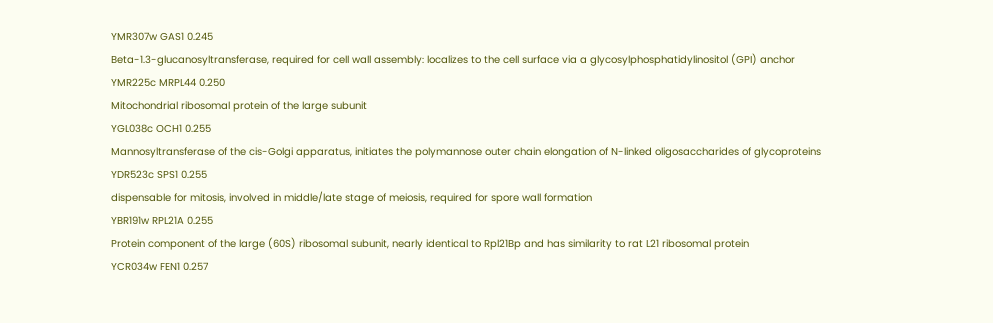YMR307w GAS1 0.245
Beta-1.3-glucanosyltransferase, required for cell wall assembly: localizes to the cell surface via a glycosylphosphatidylinositol (GPI) anchor
YMR225c MRPL44 0.250
Mitochondrial ribosomal protein of the large subunit
YGL038c OCH1 0.255
Mannosyltransferase of the cis-Golgi apparatus, initiates the polymannose outer chain elongation of N-linked oligosaccharides of glycoproteins
YDR523c SPS1 0.255
dispensable for mitosis, involved in middle/late stage of meiosis, required for spore wall formation
YBR191w RPL21A 0.255
Protein component of the large (60S) ribosomal subunit, nearly identical to Rpl21Bp and has similarity to rat L21 ribosomal protein
YCR034w FEN1 0.257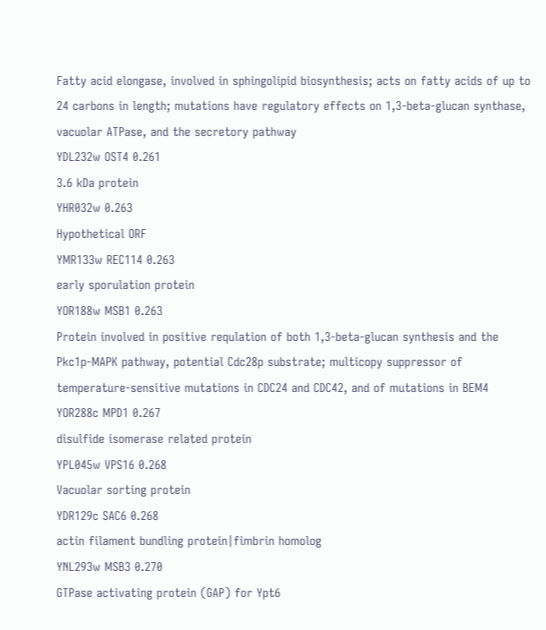Fatty acid elongase, involved in sphingolipid biosynthesis; acts on fatty acids of up to 24 carbons in length; mutations have regulatory effects on 1,3-beta-glucan synthase, vacuolar ATPase, and the secretory pathway
YDL232w OST4 0.261
3.6 kDa protein
YHR032w 0.263
Hypothetical ORF
YMR133w REC114 0.263
early sporulation protein
YOR188w MSB1 0.263
Protein involved in positive requlation of both 1,3-beta-glucan synthesis and the Pkc1p-MAPK pathway, potential Cdc28p substrate; multicopy suppressor of temperature-sensitive mutations in CDC24 and CDC42, and of mutations in BEM4
YOR288c MPD1 0.267
disulfide isomerase related protein
YPL045w VPS16 0.268
Vacuolar sorting protein
YDR129c SAC6 0.268
actin filament bundling protein|fimbrin homolog
YNL293w MSB3 0.270
GTPase activating protein (GAP) for Ypt6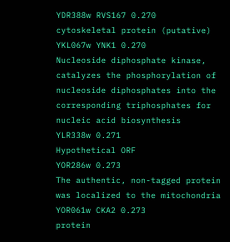YDR388w RVS167 0.270
cytoskeletal protein (putative)
YKL067w YNK1 0.270
Nucleoside diphosphate kinase, catalyzes the phosphorylation of nucleoside diphosphates into the corresponding triphosphates for nucleic acid biosynthesis
YLR338w 0.271
Hypothetical ORF
YOR286w 0.273
The authentic, non-tagged protein was localized to the mitochondria
YOR061w CKA2 0.273
protein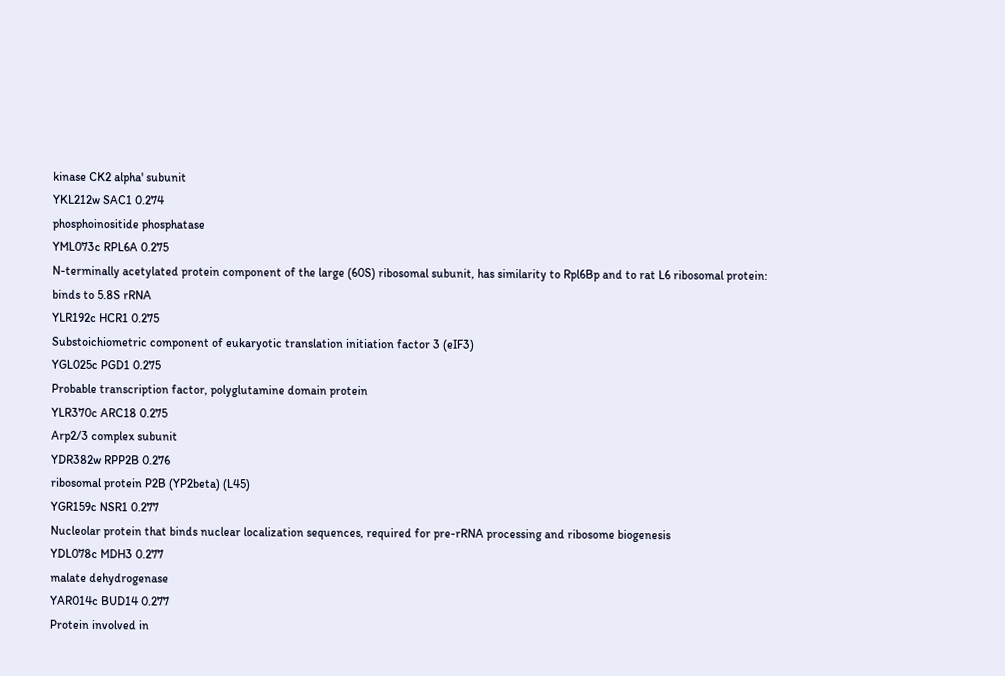kinase CK2 alpha' subunit
YKL212w SAC1 0.274
phosphoinositide phosphatase
YML073c RPL6A 0.275
N-terminally acetylated protein component of the large (60S) ribosomal subunit, has similarity to Rpl6Bp and to rat L6 ribosomal protein: binds to 5.8S rRNA
YLR192c HCR1 0.275
Substoichiometric component of eukaryotic translation initiation factor 3 (eIF3)
YGL025c PGD1 0.275
Probable transcription factor, polyglutamine domain protein
YLR370c ARC18 0.275
Arp2/3 complex subunit
YDR382w RPP2B 0.276
ribosomal protein P2B (YP2beta) (L45)
YGR159c NSR1 0.277
Nucleolar protein that binds nuclear localization sequences, required for pre-rRNA processing and ribosome biogenesis
YDL078c MDH3 0.277
malate dehydrogenase
YAR014c BUD14 0.277
Protein involved in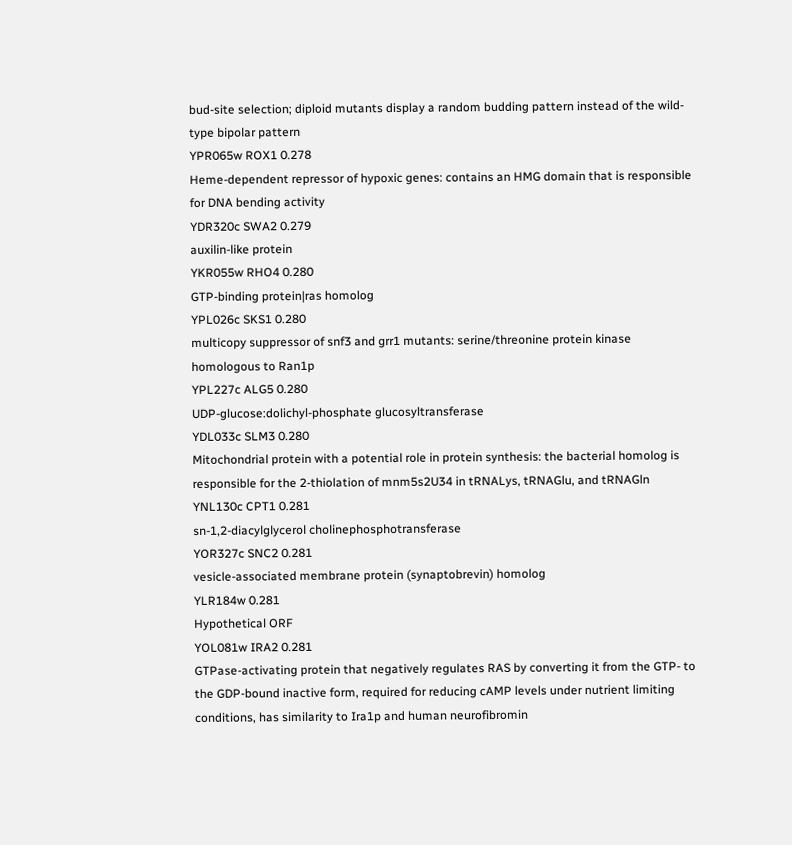bud-site selection; diploid mutants display a random budding pattern instead of the wild-type bipolar pattern
YPR065w ROX1 0.278
Heme-dependent repressor of hypoxic genes: contains an HMG domain that is responsible for DNA bending activity
YDR320c SWA2 0.279
auxilin-like protein
YKR055w RHO4 0.280
GTP-binding protein|ras homolog
YPL026c SKS1 0.280
multicopy suppressor of snf3 and grr1 mutants: serine/threonine protein kinase homologous to Ran1p
YPL227c ALG5 0.280
UDP-glucose:dolichyl-phosphate glucosyltransferase
YDL033c SLM3 0.280
Mitochondrial protein with a potential role in protein synthesis: the bacterial homolog is responsible for the 2-thiolation of mnm5s2U34 in tRNALys, tRNAGlu, and tRNAGln
YNL130c CPT1 0.281
sn-1,2-diacylglycerol cholinephosphotransferase
YOR327c SNC2 0.281
vesicle-associated membrane protein (synaptobrevin) homolog
YLR184w 0.281
Hypothetical ORF
YOL081w IRA2 0.281
GTPase-activating protein that negatively regulates RAS by converting it from the GTP- to the GDP-bound inactive form, required for reducing cAMP levels under nutrient limiting conditions, has similarity to Ira1p and human neurofibromin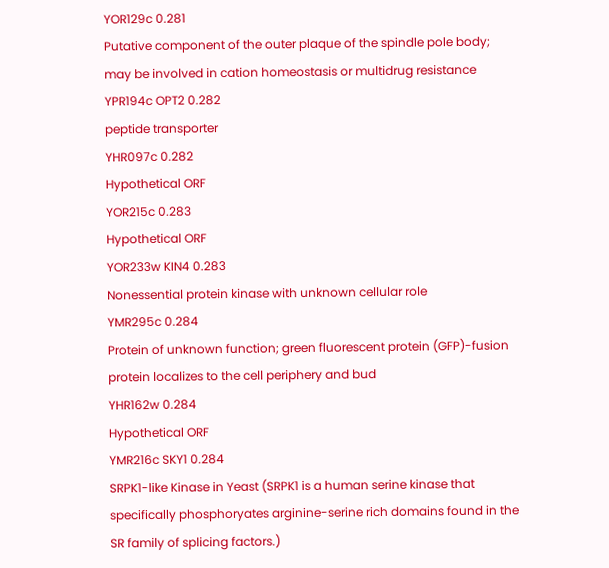YOR129c 0.281
Putative component of the outer plaque of the spindle pole body; may be involved in cation homeostasis or multidrug resistance
YPR194c OPT2 0.282
peptide transporter
YHR097c 0.282
Hypothetical ORF
YOR215c 0.283
Hypothetical ORF
YOR233w KIN4 0.283
Nonessential protein kinase with unknown cellular role
YMR295c 0.284
Protein of unknown function; green fluorescent protein (GFP)-fusion protein localizes to the cell periphery and bud
YHR162w 0.284
Hypothetical ORF
YMR216c SKY1 0.284
SRPK1-like Kinase in Yeast (SRPK1 is a human serine kinase that specifically phosphoryates arginine-serine rich domains found in the SR family of splicing factors.)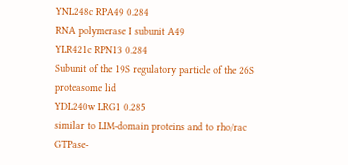YNL248c RPA49 0.284
RNA polymerase I subunit A49
YLR421c RPN13 0.284
Subunit of the 19S regulatory particle of the 26S proteasome lid
YDL240w LRG1 0.285
similar to LIM-domain proteins and to rho/rac GTPase-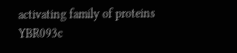activating family of proteins
YBR093c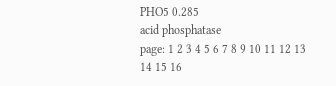PHO5 0.285
acid phosphatase
page: 1 2 3 4 5 6 7 8 9 10 11 12 13 14 15 16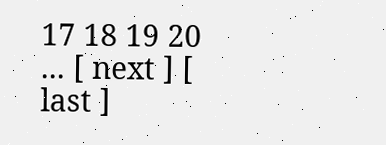17 18 19 20 ... [ next ] [ last ]